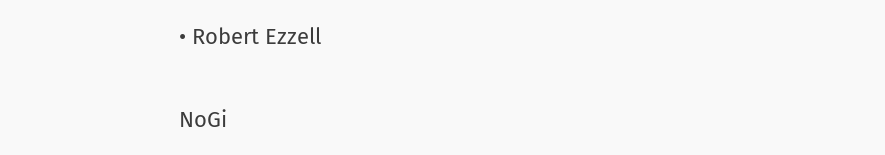• Robert Ezzell

NoGi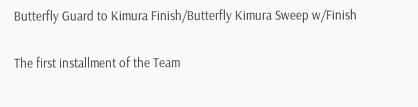Butterfly Guard to Kimura Finish/Butterfly Kimura Sweep w/Finish

The first installment of the Team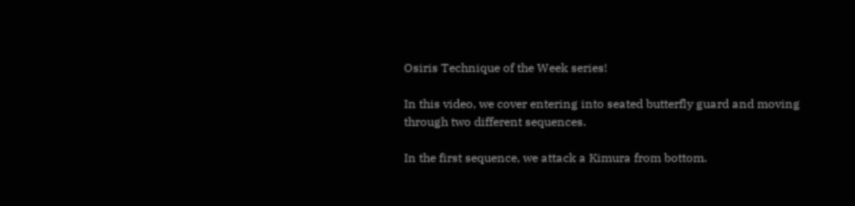Osiris Technique of the Week series!

In this video, we cover entering into seated butterfly guard and moving through two different sequences.

In the first sequence, we attack a Kimura from bottom.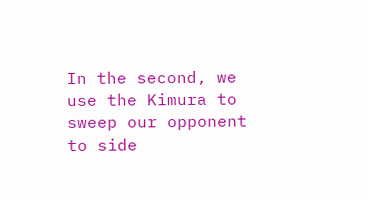In the second, we use the Kimura to sweep our opponent to side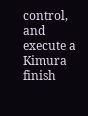control, and execute a Kimura finish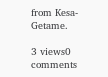from Kesa-Getame.

3 views0 comments